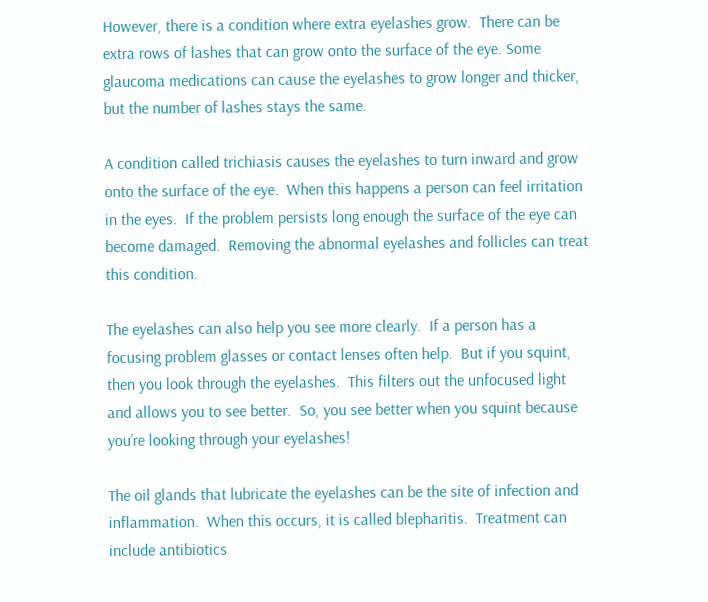However, there is a condition where extra eyelashes grow.  There can be extra rows of lashes that can grow onto the surface of the eye. Some glaucoma medications can cause the eyelashes to grow longer and thicker, but the number of lashes stays the same.

A condition called trichiasis causes the eyelashes to turn inward and grow onto the surface of the eye.  When this happens a person can feel irritation in the eyes.  If the problem persists long enough the surface of the eye can become damaged.  Removing the abnormal eyelashes and follicles can treat this condition.

The eyelashes can also help you see more clearly.  If a person has a focusing problem glasses or contact lenses often help.  But if you squint, then you look through the eyelashes.  This filters out the unfocused light and allows you to see better.  So, you see better when you squint because you’re looking through your eyelashes!

The oil glands that lubricate the eyelashes can be the site of infection and inflammation.  When this occurs, it is called blepharitis.  Treatment can include antibiotics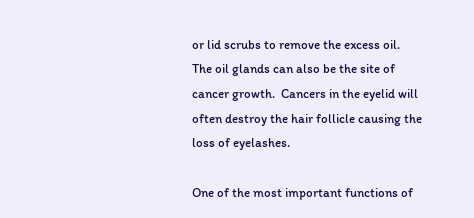or lid scrubs to remove the excess oil.  The oil glands can also be the site of cancer growth.  Cancers in the eyelid will often destroy the hair follicle causing the loss of eyelashes.

One of the most important functions of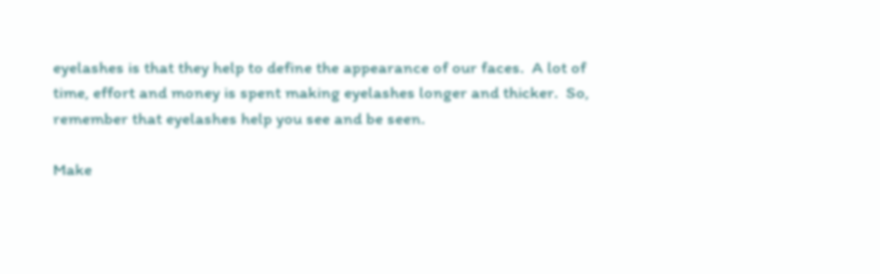eyelashes is that they help to define the appearance of our faces.  A lot of time, effort and money is spent making eyelashes longer and thicker.  So, remember that eyelashes help you see and be seen.

Make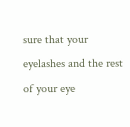sure that your eyelashes and the rest of your eye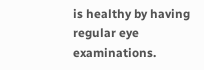is healthy by having regular eye examinations.